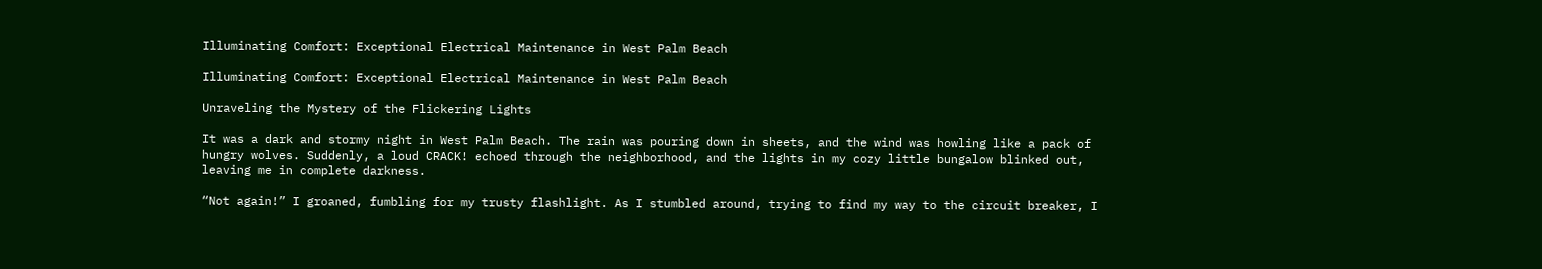Illuminating Comfort: Exceptional Electrical Maintenance in West Palm Beach

Illuminating Comfort: Exceptional Electrical Maintenance in West Palm Beach

Unraveling the Mystery of the Flickering Lights

It was a dark and stormy night in West Palm Beach. The rain was pouring down in sheets, and the wind was howling like a pack of hungry wolves. Suddenly, a loud CRACK! echoed through the neighborhood, and the lights in my cozy little bungalow blinked out, leaving me in complete darkness.

“Not again!” I groaned, fumbling for my trusty flashlight. As I stumbled around, trying to find my way to the circuit breaker, I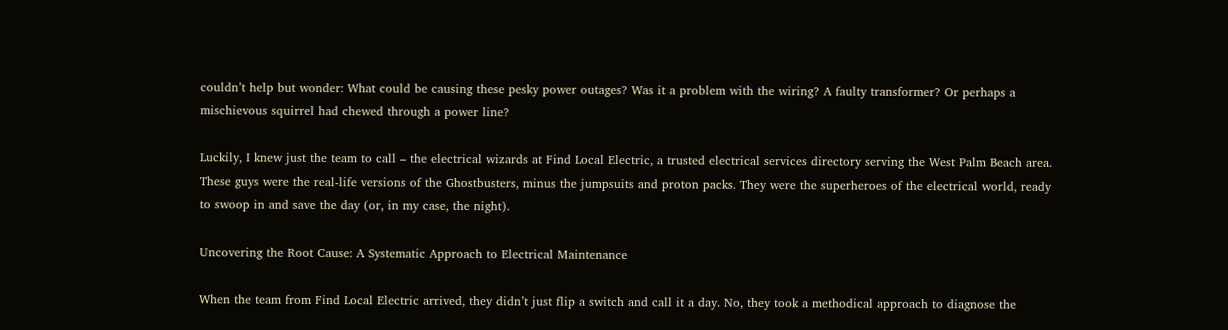couldn’t help but wonder: What could be causing these pesky power outages? Was it a problem with the wiring? A faulty transformer? Or perhaps a mischievous squirrel had chewed through a power line?

Luckily, I knew just the team to call – the electrical wizards at Find Local Electric, a trusted electrical services directory serving the West Palm Beach area. These guys were the real-life versions of the Ghostbusters, minus the jumpsuits and proton packs. They were the superheroes of the electrical world, ready to swoop in and save the day (or, in my case, the night).

Uncovering the Root Cause: A Systematic Approach to Electrical Maintenance

When the team from Find Local Electric arrived, they didn’t just flip a switch and call it a day. No, they took a methodical approach to diagnose the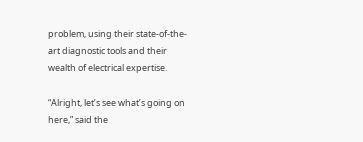problem, using their state-of-the-art diagnostic tools and their wealth of electrical expertise.

“Alright, let’s see what’s going on here,” said the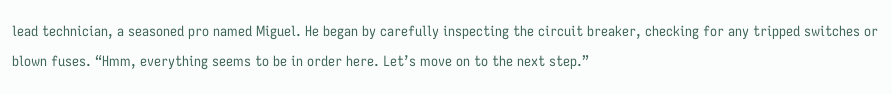lead technician, a seasoned pro named Miguel. He began by carefully inspecting the circuit breaker, checking for any tripped switches or blown fuses. “Hmm, everything seems to be in order here. Let’s move on to the next step.”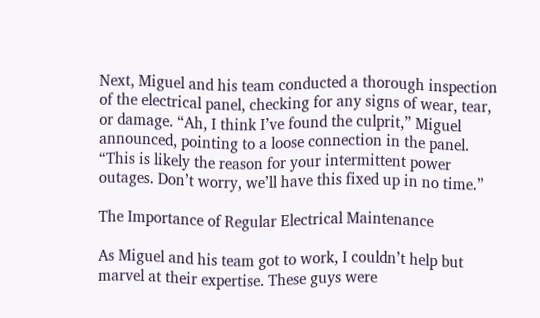Next, Miguel and his team conducted a thorough inspection of the electrical panel, checking for any signs of wear, tear, or damage. “Ah, I think I’ve found the culprit,” Miguel announced, pointing to a loose connection in the panel. “This is likely the reason for your intermittent power outages. Don’t worry, we’ll have this fixed up in no time.”

The Importance of Regular Electrical Maintenance

As Miguel and his team got to work, I couldn’t help but marvel at their expertise. These guys were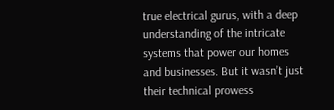true electrical gurus, with a deep understanding of the intricate systems that power our homes and businesses. But it wasn’t just their technical prowess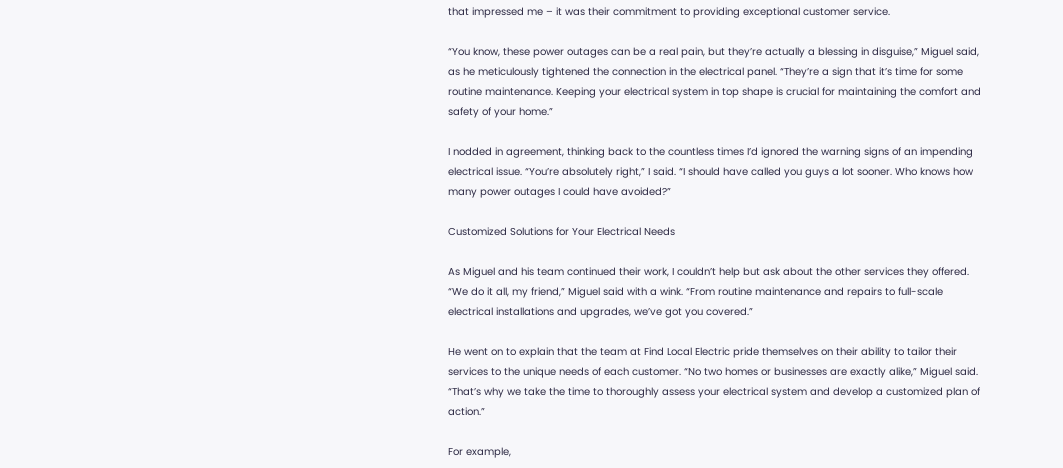that impressed me – it was their commitment to providing exceptional customer service.

“You know, these power outages can be a real pain, but they’re actually a blessing in disguise,” Miguel said, as he meticulously tightened the connection in the electrical panel. “They’re a sign that it’s time for some routine maintenance. Keeping your electrical system in top shape is crucial for maintaining the comfort and safety of your home.”

I nodded in agreement, thinking back to the countless times I’d ignored the warning signs of an impending electrical issue. “You’re absolutely right,” I said. “I should have called you guys a lot sooner. Who knows how many power outages I could have avoided?”

Customized Solutions for Your Electrical Needs

As Miguel and his team continued their work, I couldn’t help but ask about the other services they offered. “We do it all, my friend,” Miguel said with a wink. “From routine maintenance and repairs to full-scale electrical installations and upgrades, we’ve got you covered.”

He went on to explain that the team at Find Local Electric pride themselves on their ability to tailor their services to the unique needs of each customer. “No two homes or businesses are exactly alike,” Miguel said. “That’s why we take the time to thoroughly assess your electrical system and develop a customized plan of action.”

For example,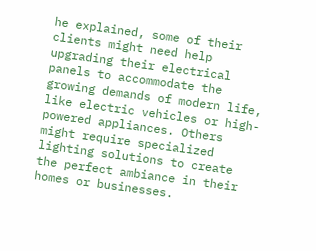he explained, some of their clients might need help upgrading their electrical panels to accommodate the growing demands of modern life, like electric vehicles or high-powered appliances. Others might require specialized lighting solutions to create the perfect ambiance in their homes or businesses.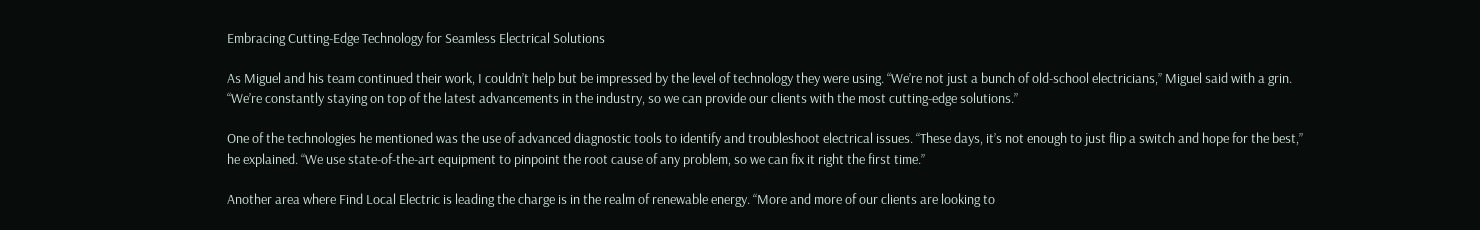Embracing Cutting-Edge Technology for Seamless Electrical Solutions

As Miguel and his team continued their work, I couldn’t help but be impressed by the level of technology they were using. “We’re not just a bunch of old-school electricians,” Miguel said with a grin. “We’re constantly staying on top of the latest advancements in the industry, so we can provide our clients with the most cutting-edge solutions.”

One of the technologies he mentioned was the use of advanced diagnostic tools to identify and troubleshoot electrical issues. “These days, it’s not enough to just flip a switch and hope for the best,” he explained. “We use state-of-the-art equipment to pinpoint the root cause of any problem, so we can fix it right the first time.”

Another area where Find Local Electric is leading the charge is in the realm of renewable energy. “More and more of our clients are looking to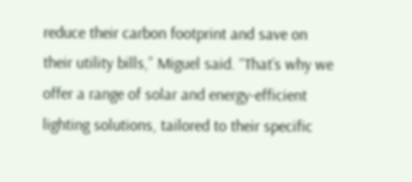reduce their carbon footprint and save on their utility bills,” Miguel said. “That’s why we offer a range of solar and energy-efficient lighting solutions, tailored to their specific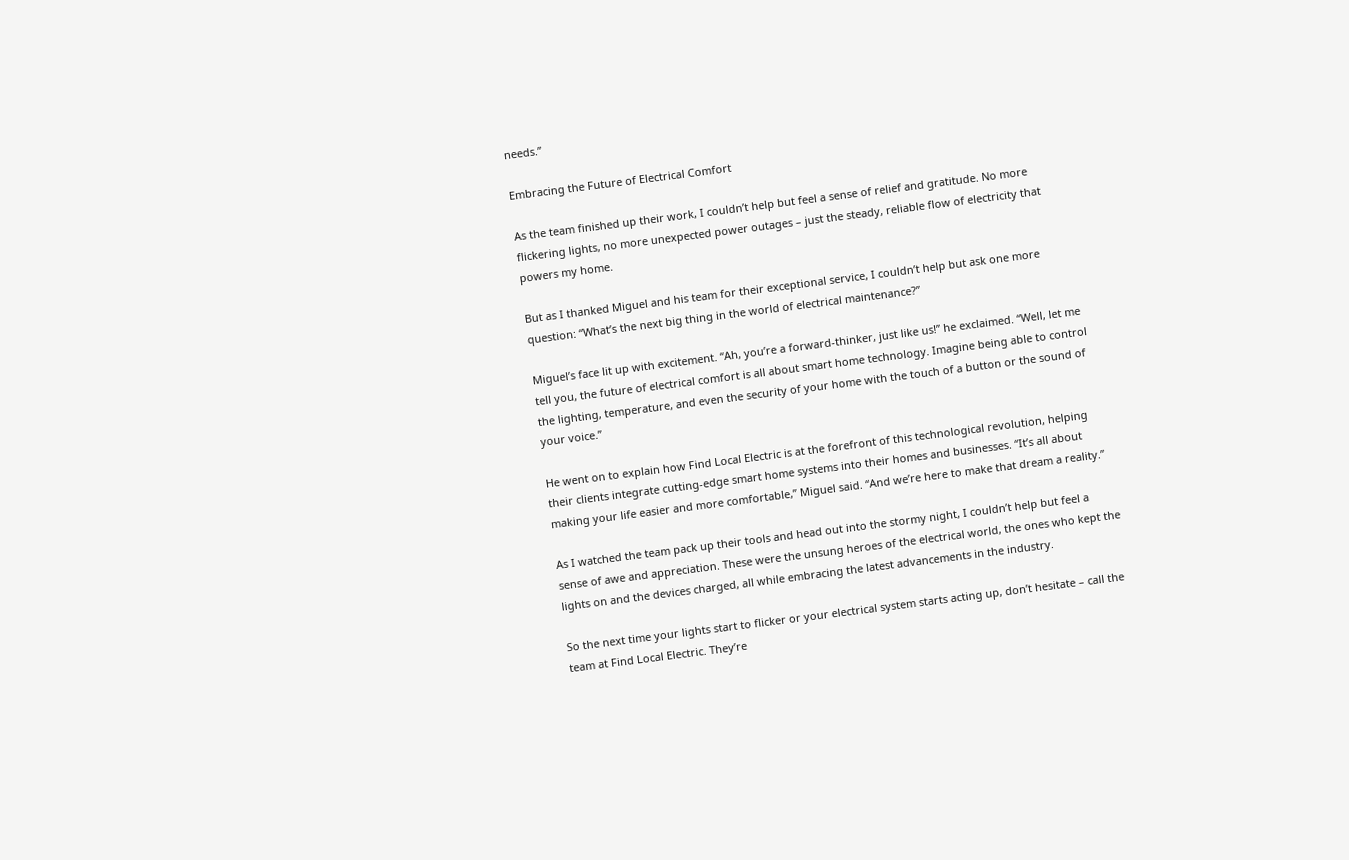needs.”

Embracing the Future of Electrical Comfort

As the team finished up their work, I couldn’t help but feel a sense of relief and gratitude. No more flickering lights, no more unexpected power outages – just the steady, reliable flow of electricity that powers my home.

But as I thanked Miguel and his team for their exceptional service, I couldn’t help but ask one more question: “What’s the next big thing in the world of electrical maintenance?”

Miguel’s face lit up with excitement. “Ah, you’re a forward-thinker, just like us!” he exclaimed. “Well, let me tell you, the future of electrical comfort is all about smart home technology. Imagine being able to control the lighting, temperature, and even the security of your home with the touch of a button or the sound of your voice.”

He went on to explain how Find Local Electric is at the forefront of this technological revolution, helping their clients integrate cutting-edge smart home systems into their homes and businesses. “It’s all about making your life easier and more comfortable,” Miguel said. “And we’re here to make that dream a reality.”

As I watched the team pack up their tools and head out into the stormy night, I couldn’t help but feel a sense of awe and appreciation. These were the unsung heroes of the electrical world, the ones who kept the lights on and the devices charged, all while embracing the latest advancements in the industry.

So the next time your lights start to flicker or your electrical system starts acting up, don’t hesitate – call the team at Find Local Electric. They’re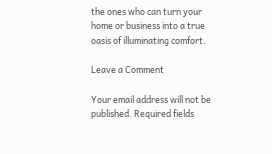the ones who can turn your home or business into a true oasis of illuminating comfort.

Leave a Comment

Your email address will not be published. Required fields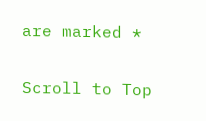are marked *

Scroll to Top